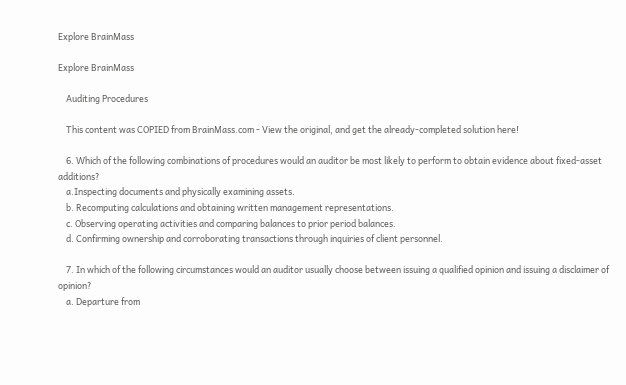Explore BrainMass

Explore BrainMass

    Auditing Procedures

    This content was COPIED from BrainMass.com - View the original, and get the already-completed solution here!

    6. Which of the following combinations of procedures would an auditor be most likely to perform to obtain evidence about fixed-asset additions?
    a.Inspecting documents and physically examining assets.
    b. Recomputing calculations and obtaining written management representations.
    c. Observing operating activities and comparing balances to prior period balances.
    d. Confirming ownership and corroborating transactions through inquiries of client personnel.

    7. In which of the following circumstances would an auditor usually choose between issuing a qualified opinion and issuing a disclaimer of opinion?
    a. Departure from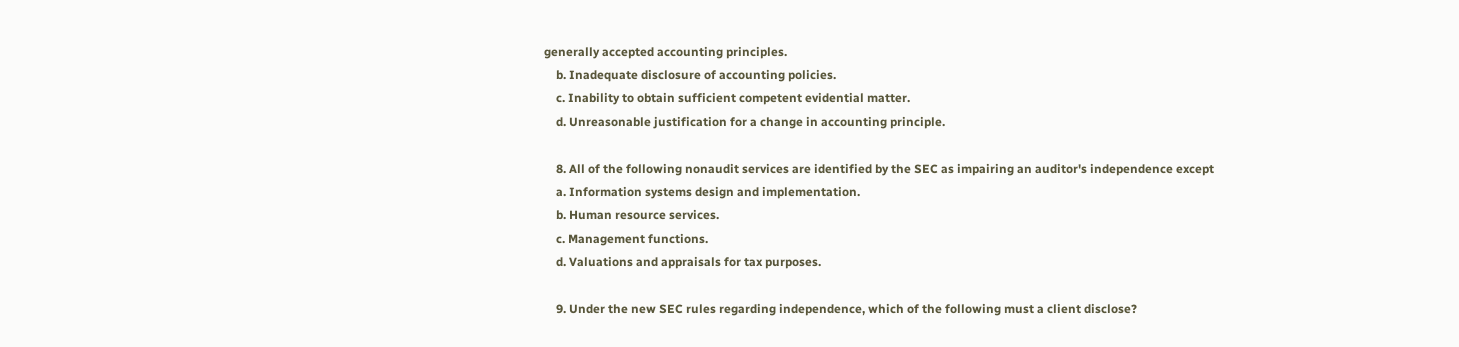generally accepted accounting principles.
    b. Inadequate disclosure of accounting policies.
    c. Inability to obtain sufficient competent evidential matter.
    d. Unreasonable justification for a change in accounting principle.

    8. All of the following nonaudit services are identified by the SEC as impairing an auditor's independence except
    a. Information systems design and implementation.
    b. Human resource services.
    c. Management functions.
    d. Valuations and appraisals for tax purposes.

    9. Under the new SEC rules regarding independence, which of the following must a client disclose?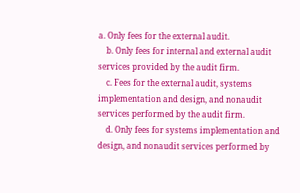a. Only fees for the external audit.
    b. Only fees for internal and external audit services provided by the audit firm.
    c. Fees for the external audit, systems implementation and design, and nonaudit services performed by the audit firm.
    d. Only fees for systems implementation and design, and nonaudit services performed by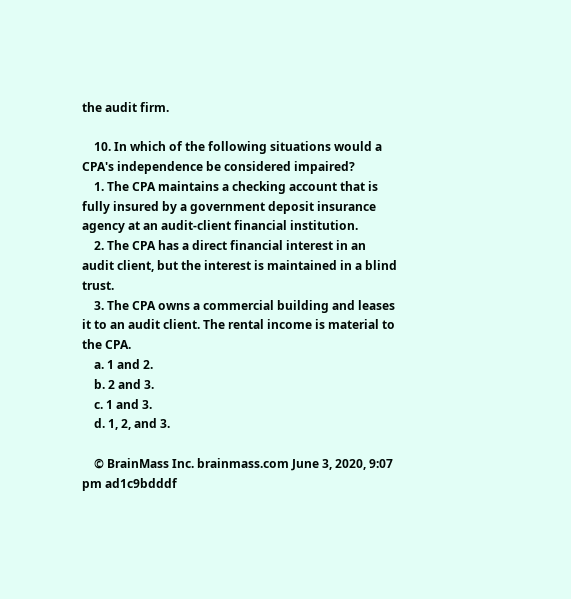the audit firm.

    10. In which of the following situations would a CPA's independence be considered impaired?
    1. The CPA maintains a checking account that is fully insured by a government deposit insurance agency at an audit-client financial institution.
    2. The CPA has a direct financial interest in an audit client, but the interest is maintained in a blind trust.
    3. The CPA owns a commercial building and leases it to an audit client. The rental income is material to the CPA.
    a. 1 and 2.
    b. 2 and 3.
    c. 1 and 3.
    d. 1, 2, and 3.

    © BrainMass Inc. brainmass.com June 3, 2020, 9:07 pm ad1c9bdddf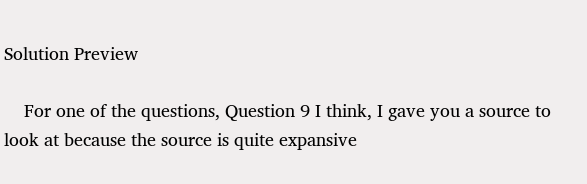Solution Preview

    For one of the questions, Question 9 I think, I gave you a source to look at because the source is quite expansive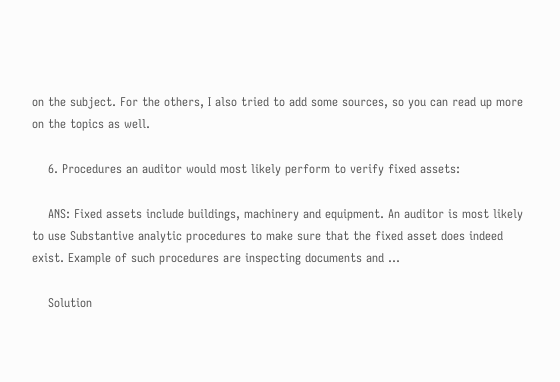on the subject. For the others, I also tried to add some sources, so you can read up more on the topics as well.

    6. Procedures an auditor would most likely perform to verify fixed assets:

    ANS: Fixed assets include buildings, machinery and equipment. An auditor is most likely to use Substantive analytic procedures to make sure that the fixed asset does indeed exist. Example of such procedures are inspecting documents and ...

    Solution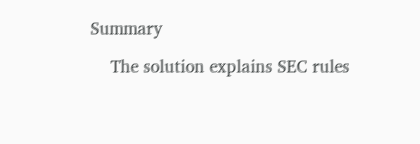Summary

    The solution explains SEC rules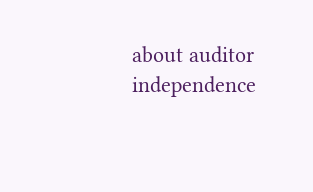about auditor independence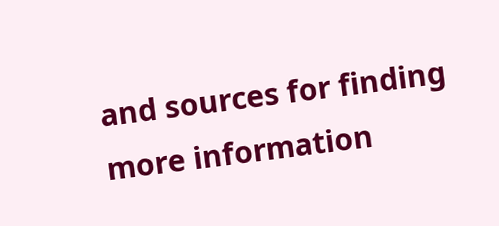and sources for finding more information